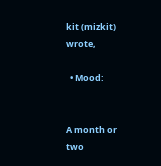kit (mizkit) wrote,

  • Mood:


A month or two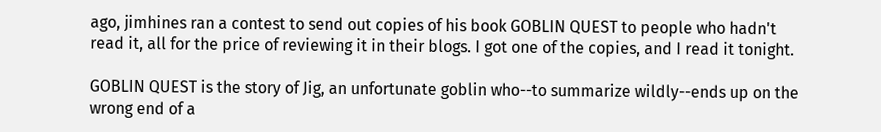ago, jimhines ran a contest to send out copies of his book GOBLIN QUEST to people who hadn't read it, all for the price of reviewing it in their blogs. I got one of the copies, and I read it tonight.

GOBLIN QUEST is the story of Jig, an unfortunate goblin who--to summarize wildly--ends up on the wrong end of a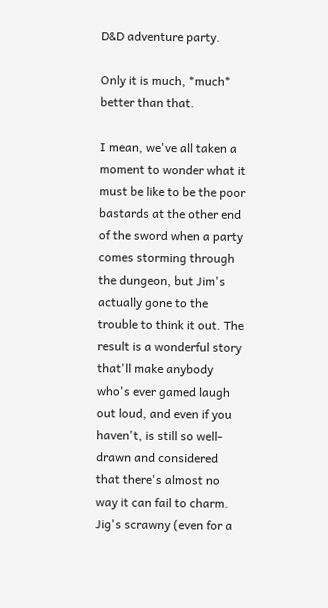D&D adventure party.

Only it is much, *much* better than that.

I mean, we've all taken a moment to wonder what it must be like to be the poor bastards at the other end of the sword when a party comes storming through the dungeon, but Jim's actually gone to the trouble to think it out. The result is a wonderful story that'll make anybody who's ever gamed laugh out loud, and even if you haven't, is still so well-drawn and considered that there's almost no way it can fail to charm. Jig's scrawny (even for a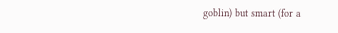goblin) but smart (for a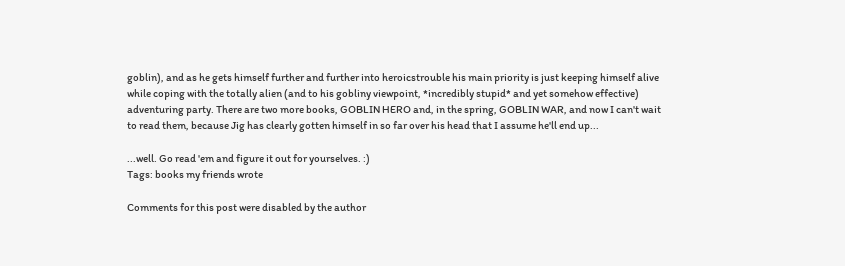goblin), and as he gets himself further and further into heroicstrouble his main priority is just keeping himself alive while coping with the totally alien (and to his gobliny viewpoint, *incredibly stupid* and yet somehow effective) adventuring party. There are two more books, GOBLIN HERO and, in the spring, GOBLIN WAR, and now I can't wait to read them, because Jig has clearly gotten himself in so far over his head that I assume he'll end up...

...well. Go read 'em and figure it out for yourselves. :)
Tags: books my friends wrote

Comments for this post were disabled by the author